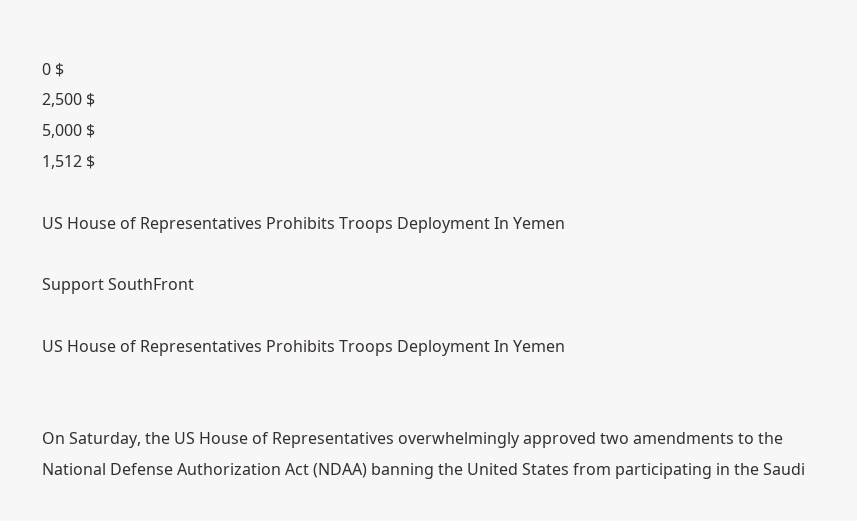0 $
2,500 $
5,000 $
1,512 $

US House of Representatives Prohibits Troops Deployment In Yemen

Support SouthFront

US House of Representatives Prohibits Troops Deployment In Yemen


On Saturday, the US House of Representatives overwhelmingly approved two amendments to the National Defense Authorization Act (NDAA) banning the United States from participating in the Saudi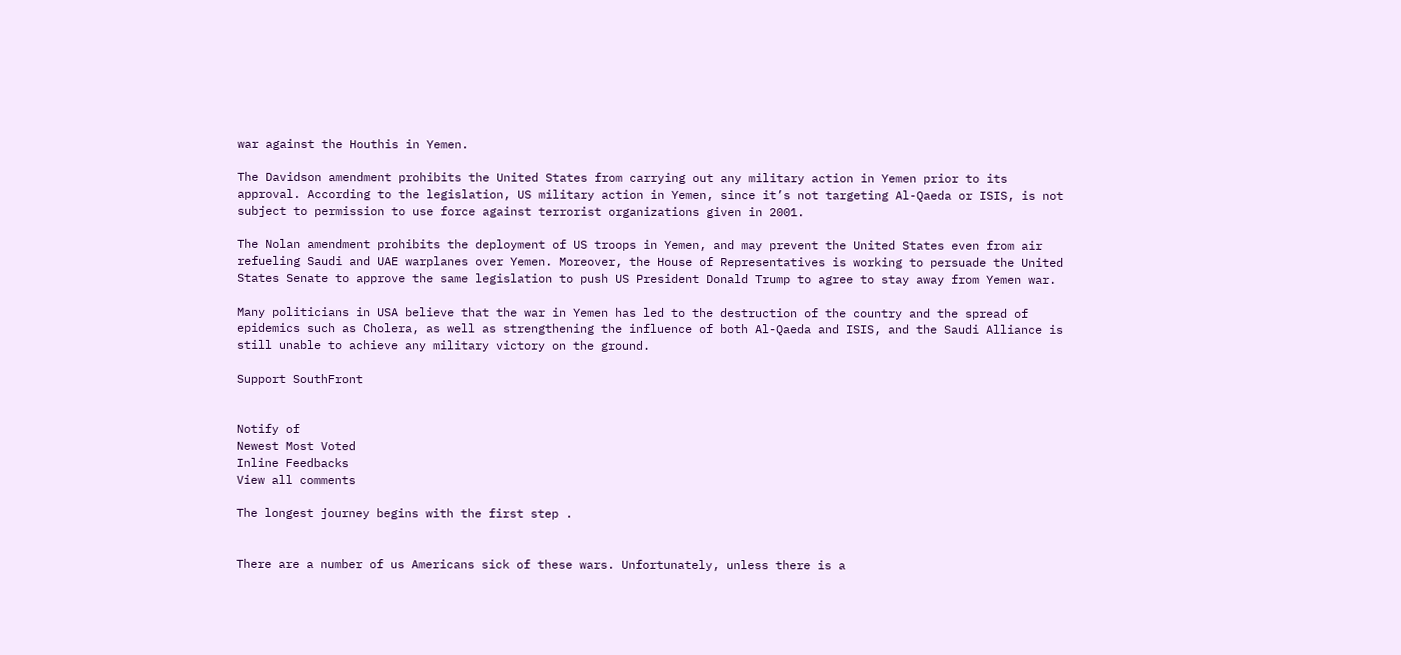war against the Houthis in Yemen.

The Davidson amendment prohibits the United States from carrying out any military action in Yemen prior to its approval. According to the legislation, US military action in Yemen, since it’s not targeting Al-Qaeda or ISIS, is not subject to permission to use force against terrorist organizations given in 2001.

The Nolan amendment prohibits the deployment of US troops in Yemen, and may prevent the United States even from air refueling Saudi and UAE warplanes over Yemen. Moreover, the House of Representatives is working to persuade the United States Senate to approve the same legislation to push US President Donald Trump to agree to stay away from Yemen war.

Many politicians in USA believe that the war in Yemen has led to the destruction of the country and the spread of epidemics such as Cholera, as well as strengthening the influence of both Al-Qaeda and ISIS, and the Saudi Alliance is still unable to achieve any military victory on the ground.

Support SouthFront


Notify of
Newest Most Voted
Inline Feedbacks
View all comments

The longest journey begins with the first step .


There are a number of us Americans sick of these wars. Unfortunately, unless there is a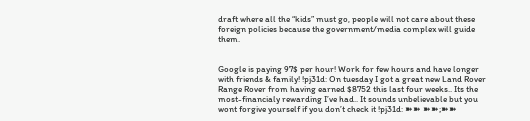draft where all the “kids” must go, people will not care about these foreign policies because the government/media complex will guide them.


Google is paying 97$ per hour! Work for few hours and have longer with friends & family! !pj31d: On tuesday I got a great new Land Rover Range Rover from having earned $8752 this last four weeks.. Its the most-financialy rewarding I’ve had.. It sounds unbelievable but you wont forgive yourself if you don’t check it !pj31d: ➽➽ ➽➽;➽➽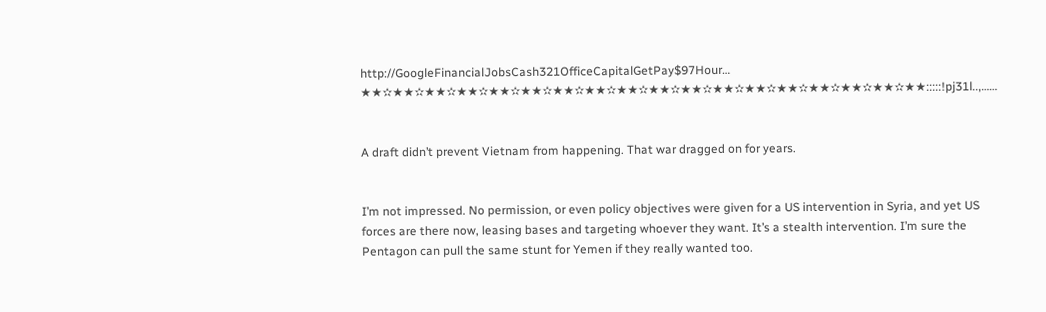http://GoogleFinancialJobsCash321OfficeCapitalGetPay$97Hour… ★★✫★★✫★★✫★★✫★★✫★★✫★★✫★★✫★★✫★★✫★★✫★★✫★★✫★★✫★★✫★★✫★★✫★★:::::!pj31l..,……


A draft didn’t prevent Vietnam from happening. That war dragged on for years.


I’m not impressed. No permission, or even policy objectives were given for a US intervention in Syria, and yet US forces are there now, leasing bases and targeting whoever they want. It’s a stealth intervention. I’m sure the Pentagon can pull the same stunt for Yemen if they really wanted too.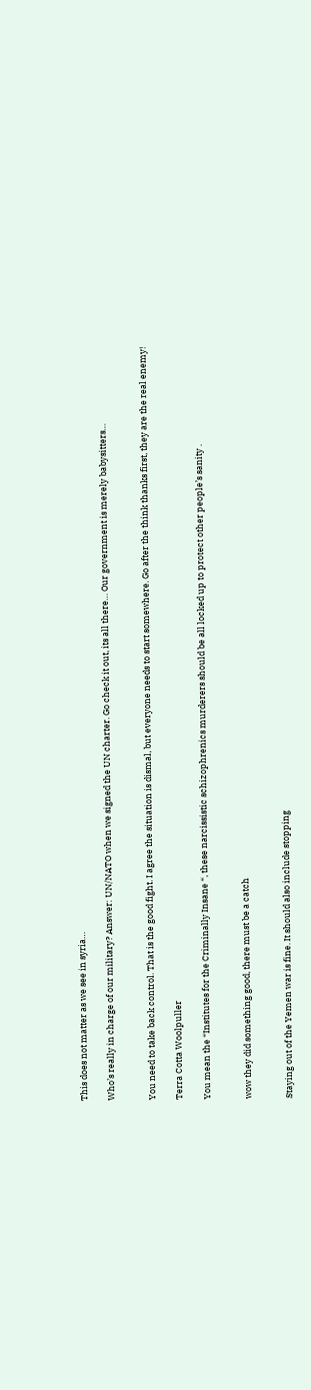This does not matter as we see in syria…

Who’s really in charge of our military? Answer: UN/NATO when we signed the UN charter. Go check it out, its all there… Our government is merely babysitters…


You need to take back control. That is the good fight. I agree the situation is dismal, but everyone needs to start somewhere. Go after the think thanks first, they are the real enemy!

Terra Cotta Woolpuller

You mean the “Institutes for the Criminally Insane “, these narcissistic schizophrenics murderers should be all locked up to protect other people’s sanity .


wow they did something good, there must be a catch


Staying out of the Yemen war is fine. It should also include stopping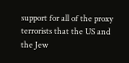support for all of the proxy terrorists that the US and the Jew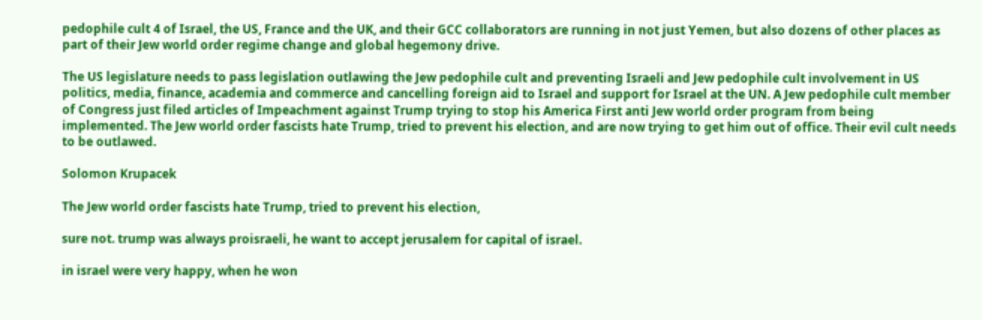pedophile cult 4 of Israel, the US, France and the UK, and their GCC collaborators are running in not just Yemen, but also dozens of other places as part of their Jew world order regime change and global hegemony drive.

The US legislature needs to pass legislation outlawing the Jew pedophile cult and preventing Israeli and Jew pedophile cult involvement in US politics, media, finance, academia and commerce and cancelling foreign aid to Israel and support for Israel at the UN. A Jew pedophile cult member of Congress just filed articles of Impeachment against Trump trying to stop his America First anti Jew world order program from being implemented. The Jew world order fascists hate Trump, tried to prevent his election, and are now trying to get him out of office. Their evil cult needs to be outlawed.

Solomon Krupacek

The Jew world order fascists hate Trump, tried to prevent his election,

sure not. trump was always proisraeli, he want to accept jerusalem for capital of israel.

in israel were very happy, when he won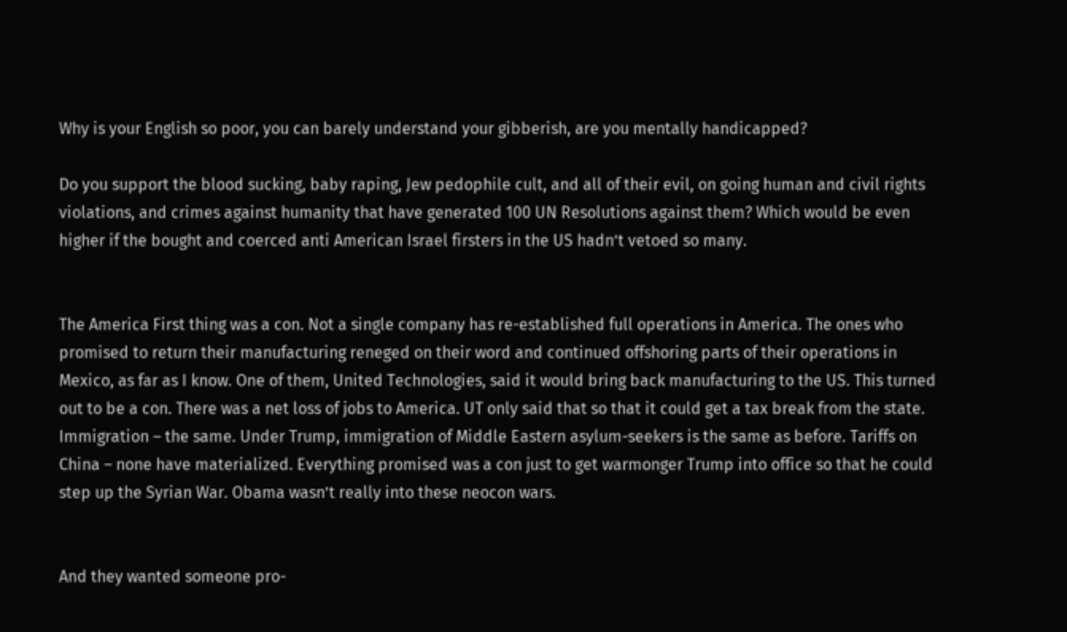Why is your English so poor, you can barely understand your gibberish, are you mentally handicapped?

Do you support the blood sucking, baby raping, Jew pedophile cult, and all of their evil, on going human and civil rights violations, and crimes against humanity that have generated 100 UN Resolutions against them? Which would be even higher if the bought and coerced anti American Israel firsters in the US hadn’t vetoed so many.


The America First thing was a con. Not a single company has re-established full operations in America. The ones who promised to return their manufacturing reneged on their word and continued offshoring parts of their operations in Mexico, as far as I know. One of them, United Technologies, said it would bring back manufacturing to the US. This turned out to be a con. There was a net loss of jobs to America. UT only said that so that it could get a tax break from the state. Immigration – the same. Under Trump, immigration of Middle Eastern asylum-seekers is the same as before. Tariffs on China – none have materialized. Everything promised was a con just to get warmonger Trump into office so that he could step up the Syrian War. Obama wasn’t really into these neocon wars.


And they wanted someone pro-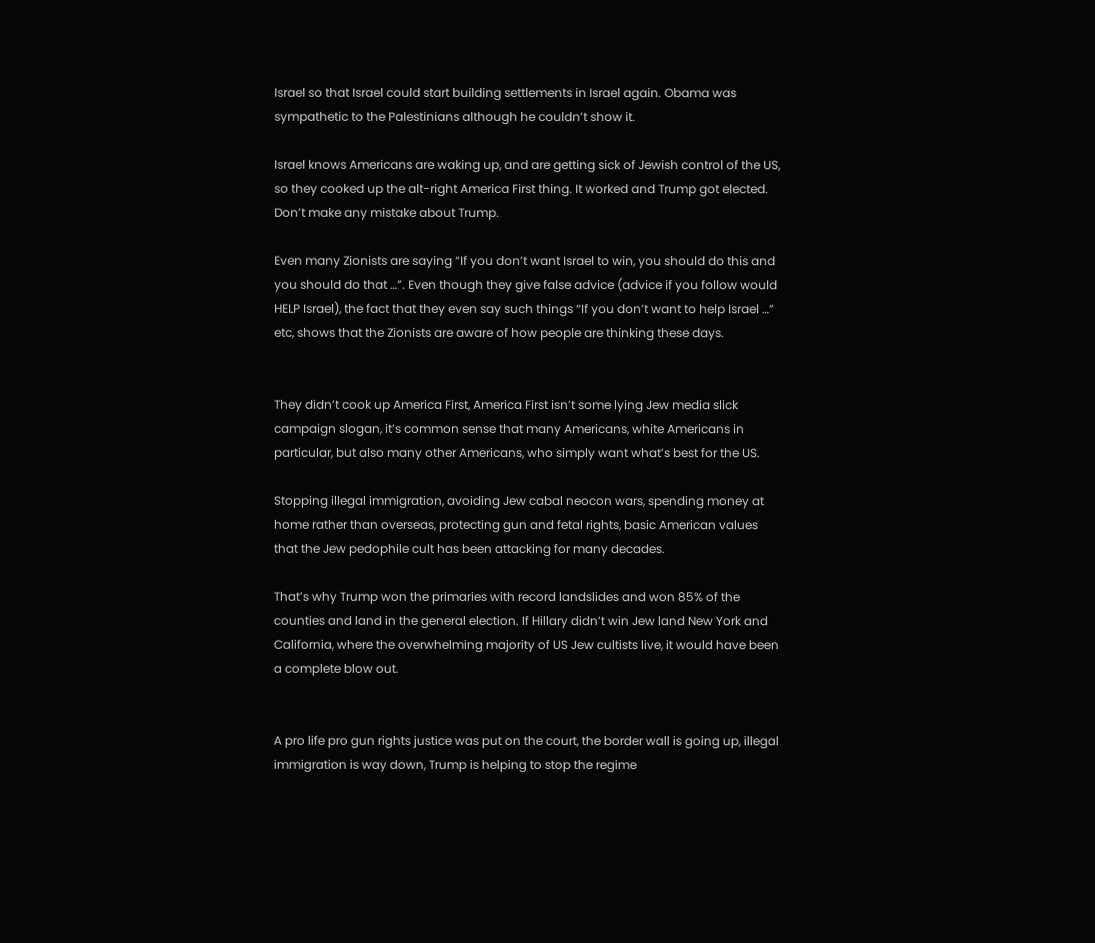Israel so that Israel could start building settlements in Israel again. Obama was sympathetic to the Palestinians although he couldn’t show it.

Israel knows Americans are waking up, and are getting sick of Jewish control of the US, so they cooked up the alt-right America First thing. It worked and Trump got elected. Don’t make any mistake about Trump.

Even many Zionists are saying “If you don’t want Israel to win, you should do this and you should do that …”. Even though they give false advice (advice if you follow would HELP Israel), the fact that they even say such things “If you don’t want to help Israel …” etc, shows that the Zionists are aware of how people are thinking these days.


They didn’t cook up America First, America First isn’t some lying Jew media slick campaign slogan, it’s common sense that many Americans, white Americans in particular, but also many other Americans, who simply want what’s best for the US.

Stopping illegal immigration, avoiding Jew cabal neocon wars, spending money at home rather than overseas, protecting gun and fetal rights, basic American values that the Jew pedophile cult has been attacking for many decades.

That’s why Trump won the primaries with record landslides and won 85% of the counties and land in the general election. If Hillary didn’t win Jew land New York and California, where the overwhelming majority of US Jew cultists live, it would have been a complete blow out.


A pro life pro gun rights justice was put on the court, the border wall is going up, illegal immigration is way down, Trump is helping to stop the regime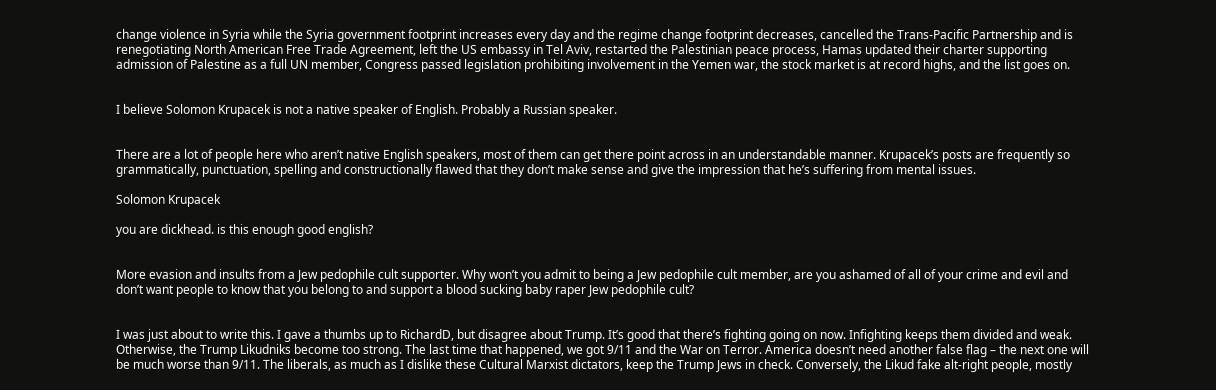change violence in Syria while the Syria government footprint increases every day and the regime change footprint decreases, cancelled the Trans-Pacific Partnership and is renegotiating North American Free Trade Agreement, left the US embassy in Tel Aviv, restarted the Palestinian peace process, Hamas updated their charter supporting admission of Palestine as a full UN member, Congress passed legislation prohibiting involvement in the Yemen war, the stock market is at record highs, and the list goes on.


I believe Solomon Krupacek is not a native speaker of English. Probably a Russian speaker.


There are a lot of people here who aren’t native English speakers, most of them can get there point across in an understandable manner. Krupacek’s posts are frequently so grammatically, punctuation, spelling and constructionally flawed that they don’t make sense and give the impression that he’s suffering from mental issues.

Solomon Krupacek

you are dickhead. is this enough good english?


More evasion and insults from a Jew pedophile cult supporter. Why won’t you admit to being a Jew pedophile cult member, are you ashamed of all of your crime and evil and don’t want people to know that you belong to and support a blood sucking baby raper Jew pedophile cult?


I was just about to write this. I gave a thumbs up to RichardD, but disagree about Trump. It’s good that there’s fighting going on now. Infighting keeps them divided and weak. Otherwise, the Trump Likudniks become too strong. The last time that happened, we got 9/11 and the War on Terror. America doesn’t need another false flag – the next one will be much worse than 9/11. The liberals, as much as I dislike these Cultural Marxist dictators, keep the Trump Jews in check. Conversely, the Likud fake alt-right people, mostly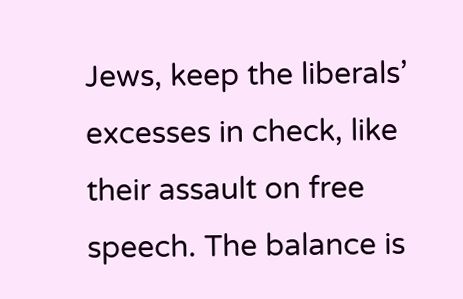Jews, keep the liberals’ excesses in check, like their assault on free speech. The balance is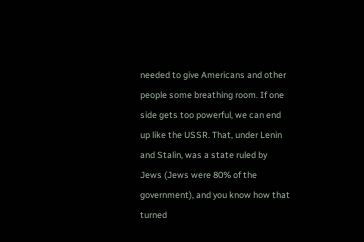needed to give Americans and other people some breathing room. If one side gets too powerful, we can end up like the USSR. That, under Lenin and Stalin, was a state ruled by Jews (Jews were 80% of the government), and you know how that turned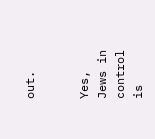out.


Yes, Jews in control is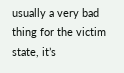usually a very bad thing for the victim state, it’s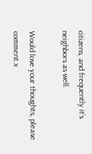citizens, and frequently it’s neighbors as well.

Would love your thoughts, please comment.x